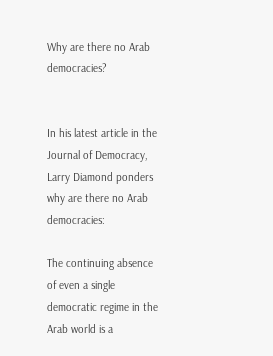Why are there no Arab democracies?


In his latest article in the Journal of Democracy, Larry Diamond ponders why are there no Arab democracies:

The continuing absence of even a single democratic regime in the Arab world is a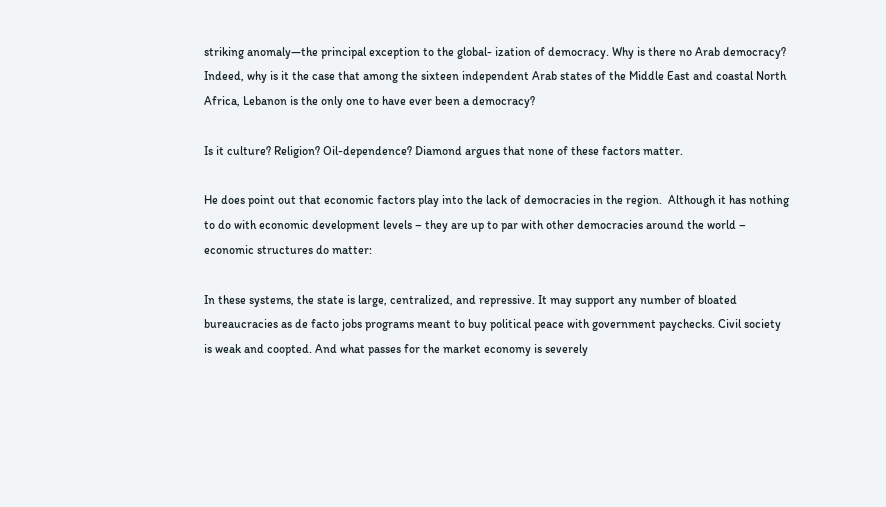striking anomaly—the principal exception to the global- ization of democracy. Why is there no Arab democracy? Indeed, why is it the case that among the sixteen independent Arab states of the Middle East and coastal North Africa, Lebanon is the only one to have ever been a democracy?

Is it culture? Religion? Oil-dependence? Diamond argues that none of these factors matter.

He does point out that economic factors play into the lack of democracies in the region.  Although it has nothing to do with economic development levels – they are up to par with other democracies around the world – economic structures do matter:

In these systems, the state is large, centralized, and repressive. It may support any number of bloated bureaucracies as de facto jobs programs meant to buy political peace with government paychecks. Civil society is weak and coopted. And what passes for the market economy is severely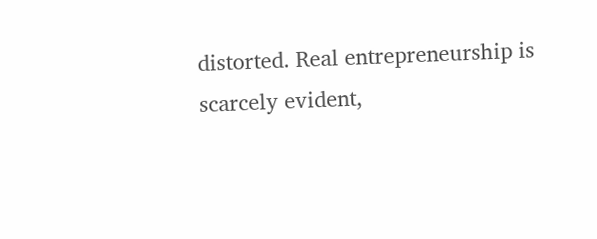distorted. Real entrepreneurship is scarcely evident,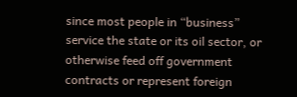since most people in “business” service the state or its oil sector, or otherwise feed off government contracts or represent foreign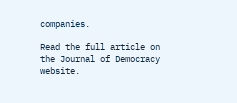companies.

Read the full article on the Journal of Democracy website.